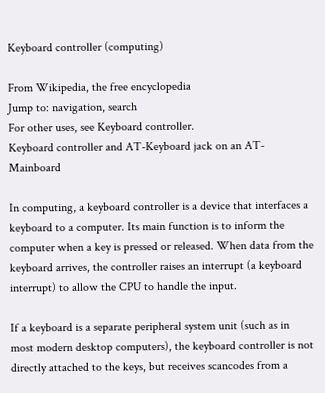Keyboard controller (computing)

From Wikipedia, the free encyclopedia
Jump to: navigation, search
For other uses, see Keyboard controller.
Keyboard controller and AT-Keyboard jack on an AT-Mainboard

In computing, a keyboard controller is a device that interfaces a keyboard to a computer. Its main function is to inform the computer when a key is pressed or released. When data from the keyboard arrives, the controller raises an interrupt (a keyboard interrupt) to allow the CPU to handle the input.

If a keyboard is a separate peripheral system unit (such as in most modern desktop computers), the keyboard controller is not directly attached to the keys, but receives scancodes from a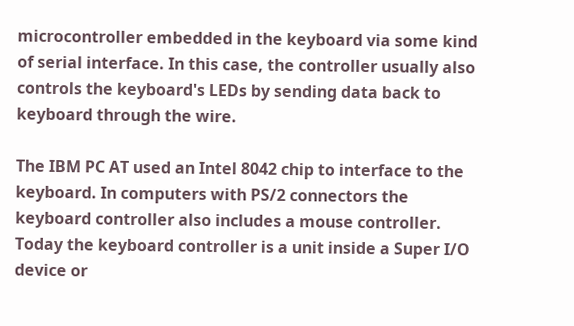microcontroller embedded in the keyboard via some kind of serial interface. In this case, the controller usually also controls the keyboard's LEDs by sending data back to keyboard through the wire.

The IBM PC AT used an Intel 8042 chip to interface to the keyboard. In computers with PS/2 connectors the keyboard controller also includes a mouse controller. Today the keyboard controller is a unit inside a Super I/O device or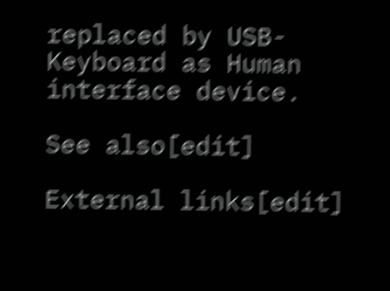replaced by USB-Keyboard as Human interface device.

See also[edit]

External links[edit]